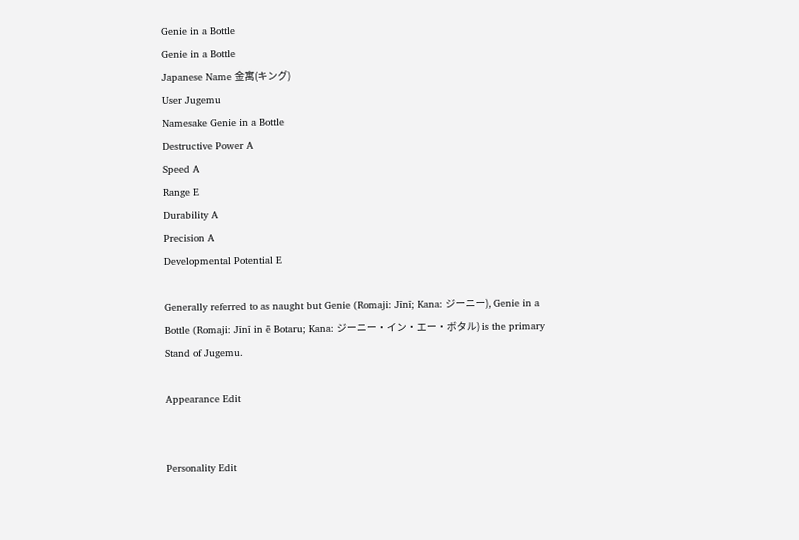Genie in a Bottle
Genie in a Bottle
Japanese Name 金寓(キング)
User Jugemu
Namesake Genie in a Bottle
Destructive Power A
Speed A
Range E
Durability A
Precision A
Developmental Potential E

Generally referred to as naught but Genie (Romaji: Jīnī; Kana: ジーニー), Genie in a Bottle (Romaji: Jīnī in ē Botaru; Kana: ジーニー・イン・エー・ボタル) is the primary Stand of Jugemu.

Appearance Edit


Personality Edit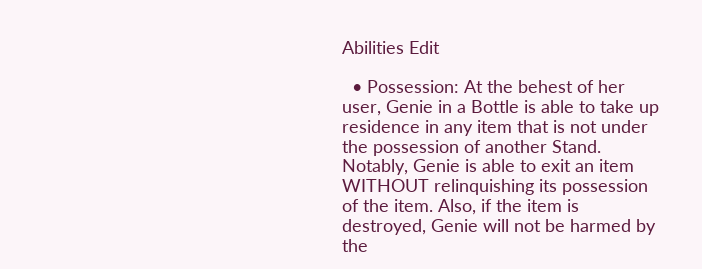Abilities Edit

  • Possession: At the behest of her user, Genie in a Bottle is able to take up residence in any item that is not under the possession of another Stand. Notably, Genie is able to exit an item WITHOUT relinquishing its possession of the item. Also, if the item is destroyed, Genie will not be harmed by the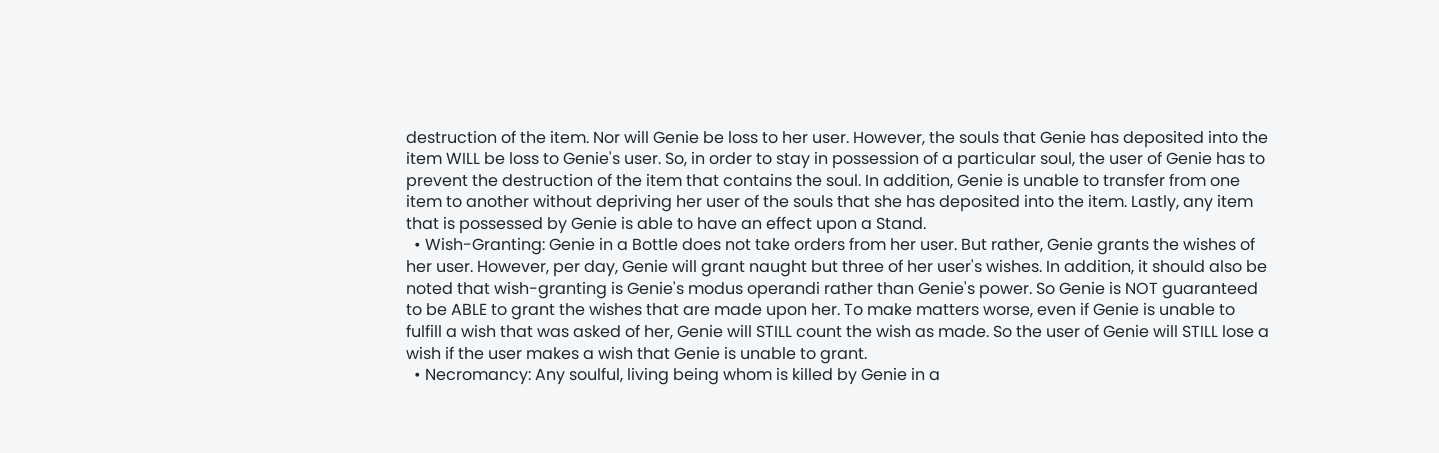destruction of the item. Nor will Genie be loss to her user. However, the souls that Genie has deposited into the item WILL be loss to Genie's user. So, in order to stay in possession of a particular soul, the user of Genie has to prevent the destruction of the item that contains the soul. In addition, Genie is unable to transfer from one item to another without depriving her user of the souls that she has deposited into the item. Lastly, any item that is possessed by Genie is able to have an effect upon a Stand.
  • Wish-Granting: Genie in a Bottle does not take orders from her user. But rather, Genie grants the wishes of her user. However, per day, Genie will grant naught but three of her user's wishes. In addition, it should also be noted that wish-granting is Genie's modus operandi rather than Genie's power. So Genie is NOT guaranteed to be ABLE to grant the wishes that are made upon her. To make matters worse, even if Genie is unable to fulfill a wish that was asked of her, Genie will STILL count the wish as made. So the user of Genie will STILL lose a wish if the user makes a wish that Genie is unable to grant.
  • Necromancy: Any soulful, living being whom is killed by Genie in a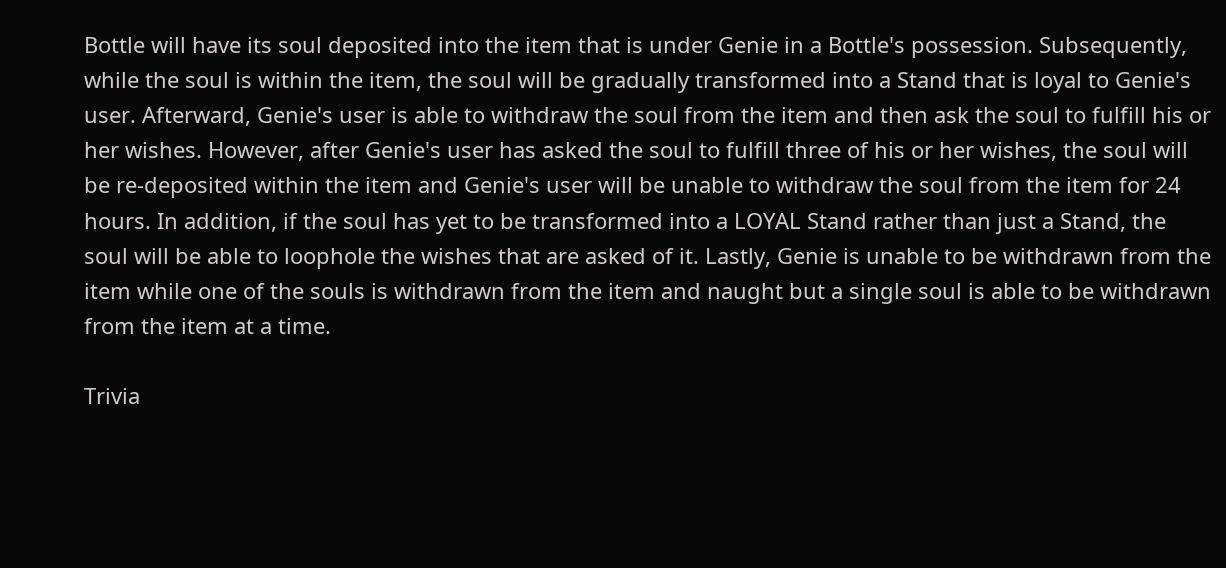Bottle will have its soul deposited into the item that is under Genie in a Bottle's possession. Subsequently, while the soul is within the item, the soul will be gradually transformed into a Stand that is loyal to Genie's user. Afterward, Genie's user is able to withdraw the soul from the item and then ask the soul to fulfill his or her wishes. However, after Genie's user has asked the soul to fulfill three of his or her wishes, the soul will be re-deposited within the item and Genie's user will be unable to withdraw the soul from the item for 24 hours. In addition, if the soul has yet to be transformed into a LOYAL Stand rather than just a Stand, the soul will be able to loophole the wishes that are asked of it. Lastly, Genie is unable to be withdrawn from the item while one of the souls is withdrawn from the item and naught but a single soul is able to be withdrawn from the item at a time.

Trivia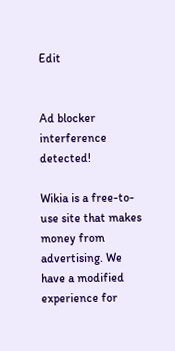Edit


Ad blocker interference detected!

Wikia is a free-to-use site that makes money from advertising. We have a modified experience for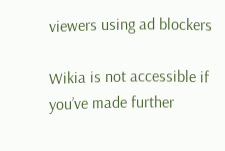viewers using ad blockers

Wikia is not accessible if you’ve made further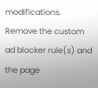modifications. Remove the custom ad blocker rule(s) and the page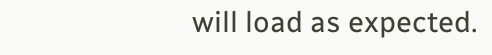will load as expected.